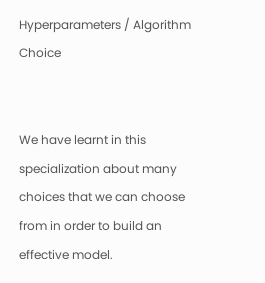Hyperparameters / Algorithm Choice


We have learnt in this specialization about many choices that we can choose from in order to build an effective model.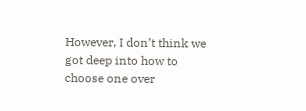However, I don’t think we got deep into how to choose one over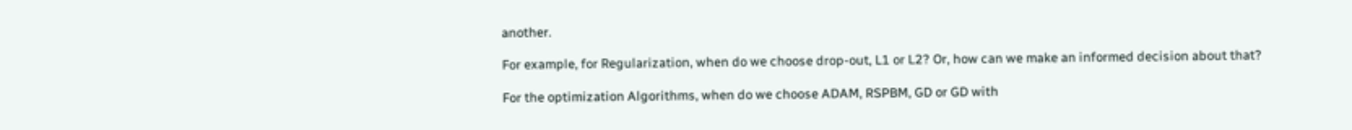another.

For example, for Regularization, when do we choose drop-out, L1 or L2? Or, how can we make an informed decision about that?

For the optimization Algorithms, when do we choose ADAM, RSPBM, GD or GD with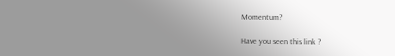Momentum?

Have you seen this link ?